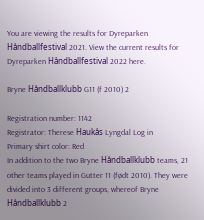You are viewing the results for Dyreparken Håndballfestival 2021. View the current results for Dyreparken Håndballfestival 2022 here.

Bryne Håndballklubb G11 (f 2010) 2

Registration number: 1142
Registrator: Therese Haukås Lyngdal Log in
Primary shirt color: Red
In addition to the two Bryne Håndballklubb teams, 21 other teams played in Gutter 11 (født 2010). They were divided into 3 different groups, whereof Bryne Håndballklubb 2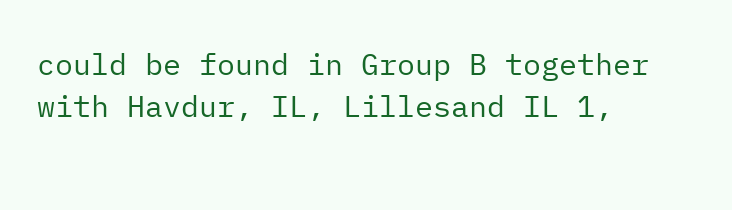could be found in Group B together with Havdur, IL, Lillesand IL 1,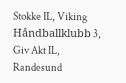Stokke IL, Viking Håndballklubb 3, Giv Akt IL, Randesund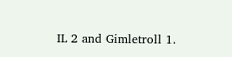IL 2 and Gimletroll 1.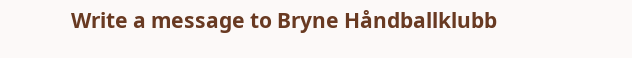Write a message to Bryne Håndballklubb